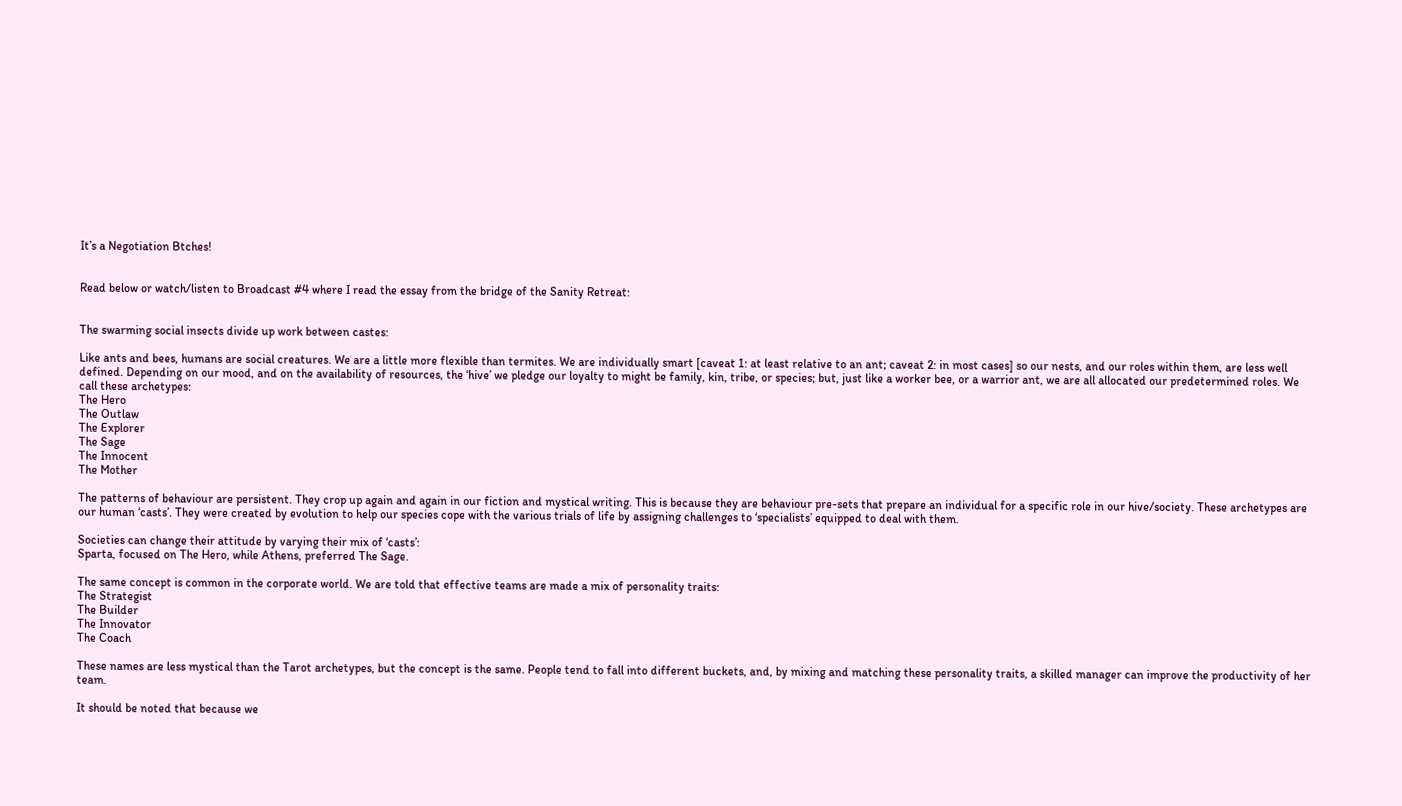It’s a Negotiation Btches!


Read below or watch/listen to Broadcast #4 where I read the essay from the bridge of the Sanity Retreat:


The swarming social insects divide up work between castes:

Like ants and bees, humans are social creatures. We are a little more flexible than termites. We are individually smart [caveat 1: at least relative to an ant; caveat 2: in most cases] so our nests, and our roles within them, are less well defined. Depending on our mood, and on the availability of resources, the ‘hive’ we pledge our loyalty to might be family, kin, tribe, or species; but, just like a worker bee, or a warrior ant, we are all allocated our predetermined roles. We call these archetypes:
The Hero
The Outlaw
The Explorer
The Sage
The Innocent
The Mother

The patterns of behaviour are persistent. They crop up again and again in our fiction and mystical writing. This is because they are behaviour pre-sets that prepare an individual for a specific role in our hive/society. These archetypes are our human ‘casts’. They were created by evolution to help our species cope with the various trials of life by assigning challenges to ‘specialists’ equipped to deal with them.

Societies can change their attitude by varying their mix of ‘casts’:
Sparta, focused on The Hero, while Athens, preferred The Sage.

The same concept is common in the corporate world. We are told that effective teams are made a mix of personality traits:
The Strategist
The Builder
The Innovator
The Coach

These names are less mystical than the Tarot archetypes, but the concept is the same. People tend to fall into different buckets, and, by mixing and matching these personality traits, a skilled manager can improve the productivity of her team.

It should be noted that because we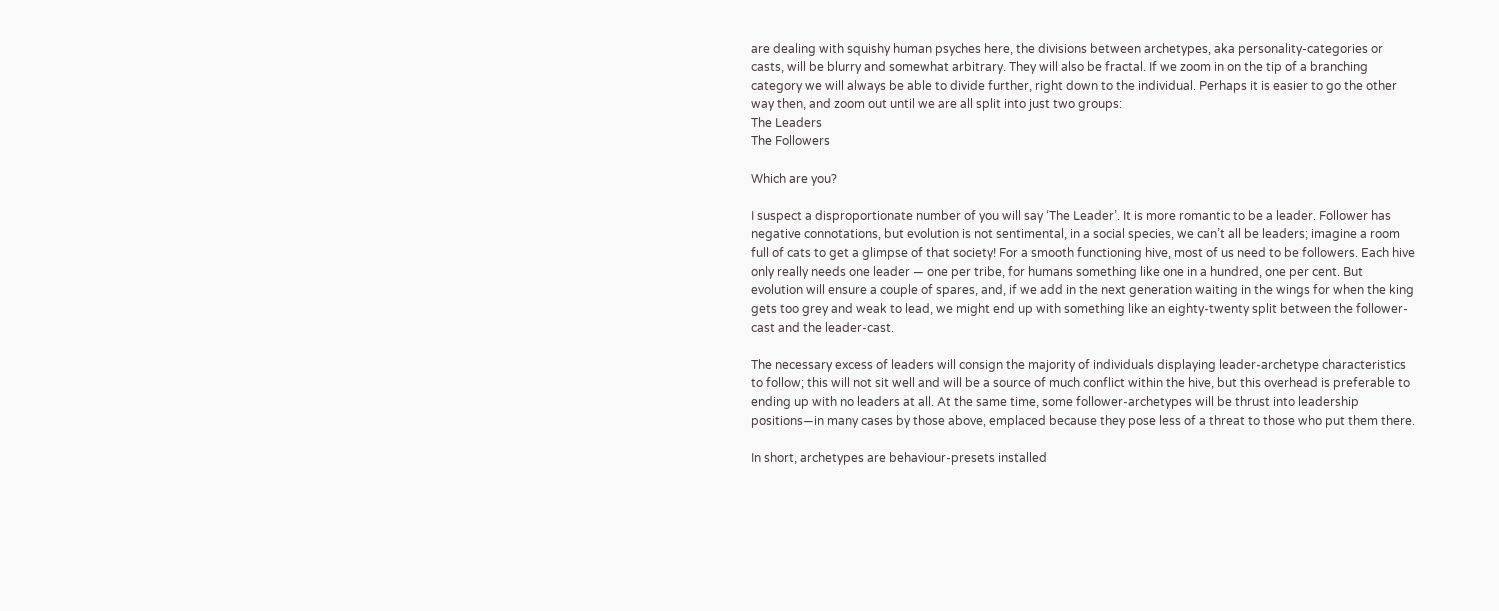are dealing with squishy human psyches here, the divisions between archetypes, aka personality-categories or casts, will be blurry and somewhat arbitrary. They will also be fractal. If we zoom in on the tip of a branching category we will always be able to divide further, right down to the individual. Perhaps it is easier to go the other way then, and zoom out until we are all split into just two groups:
The Leaders
The Followers

Which are you?

I suspect a disproportionate number of you will say ‘The Leader’. It is more romantic to be a leader. Follower has negative connotations, but evolution is not sentimental, in a social species, we can’t all be leaders; imagine a room full of cats to get a glimpse of that society! For a smooth functioning hive, most of us need to be followers. Each hive only really needs one leader — one per tribe, for humans something like one in a hundred, one per cent. But evolution will ensure a couple of spares, and, if we add in the next generation waiting in the wings for when the king gets too grey and weak to lead, we might end up with something like an eighty-twenty split between the follower-cast and the leader-cast.

The necessary excess of leaders will consign the majority of individuals displaying leader-archetype characteristics to follow; this will not sit well and will be a source of much conflict within the hive, but this overhead is preferable to ending up with no leaders at all. At the same time, some follower-archetypes will be thrust into leadership positions—in many cases by those above, emplaced because they pose less of a threat to those who put them there.

In short, archetypes are behaviour-presets installed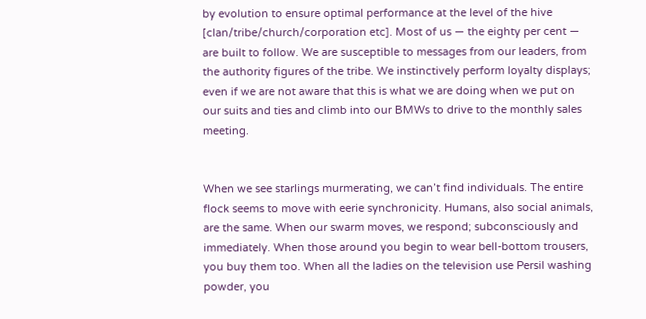by evolution to ensure optimal performance at the level of the hive [clan/tribe/church/corporation etc]. Most of us — the eighty per cent — are built to follow. We are susceptible to messages from our leaders, from the authority figures of the tribe. We instinctively perform loyalty displays; even if we are not aware that this is what we are doing when we put on our suits and ties and climb into our BMWs to drive to the monthly sales meeting.


When we see starlings murmerating, we can’t find individuals. The entire flock seems to move with eerie synchronicity. Humans, also social animals, are the same. When our swarm moves, we respond; subconsciously and immediately. When those around you begin to wear bell-bottom trousers, you buy them too. When all the ladies on the television use Persil washing powder, you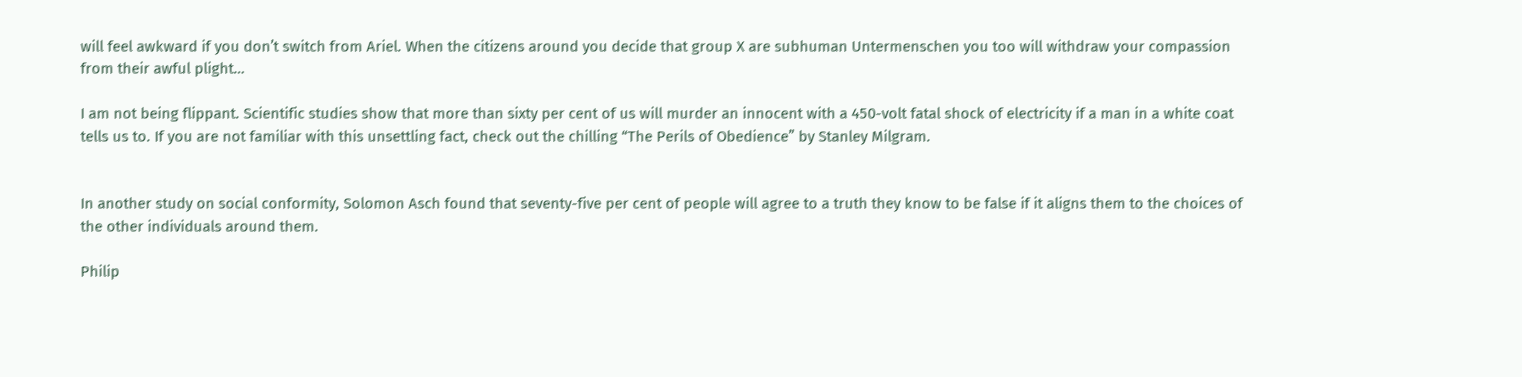will feel awkward if you don’t switch from Ariel. When the citizens around you decide that group X are subhuman Untermenschen you too will withdraw your compassion from their awful plight…

I am not being flippant. Scientific studies show that more than sixty per cent of us will murder an innocent with a 450-volt fatal shock of electricity if a man in a white coat tells us to. If you are not familiar with this unsettling fact, check out the chilling “The Perils of Obedience” by Stanley Milgram.


In another study on social conformity, Solomon Asch found that seventy-five per cent of people will agree to a truth they know to be false if it aligns them to the choices of the other individuals around them.

Philip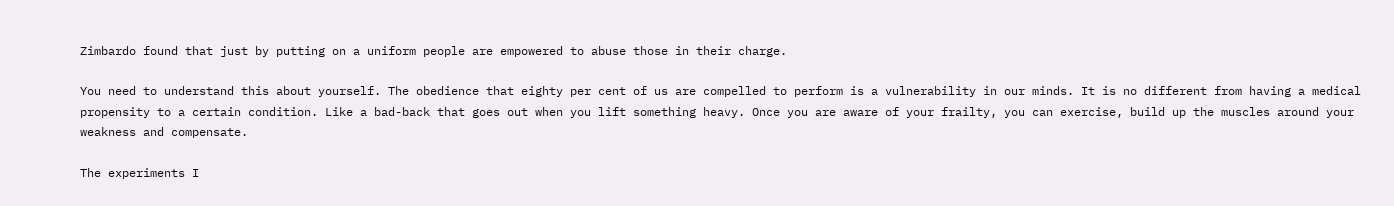Zimbardo found that just by putting on a uniform people are empowered to abuse those in their charge.

You need to understand this about yourself. The obedience that eighty per cent of us are compelled to perform is a vulnerability in our minds. It is no different from having a medical propensity to a certain condition. Like a bad-back that goes out when you lift something heavy. Once you are aware of your frailty, you can exercise, build up the muscles around your weakness and compensate.

The experiments I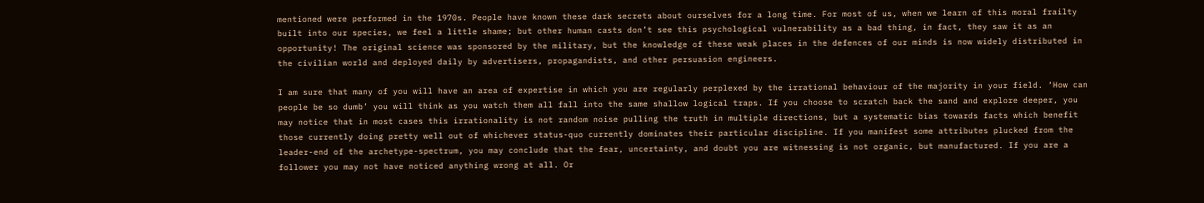mentioned were performed in the 1970s. People have known these dark secrets about ourselves for a long time. For most of us, when we learn of this moral frailty built into our species, we feel a little shame; but other human casts don’t see this psychological vulnerability as a bad thing, in fact, they saw it as an opportunity! The original science was sponsored by the military, but the knowledge of these weak places in the defences of our minds is now widely distributed in the civilian world and deployed daily by advertisers, propagandists, and other persuasion engineers.

I am sure that many of you will have an area of expertise in which you are regularly perplexed by the irrational behaviour of the majority in your field. ‘How can people be so dumb’ you will think as you watch them all fall into the same shallow logical traps. If you choose to scratch back the sand and explore deeper, you may notice that in most cases this irrationality is not random noise pulling the truth in multiple directions, but a systematic bias towards facts which benefit those currently doing pretty well out of whichever status-quo currently dominates their particular discipline. If you manifest some attributes plucked from the leader-end of the archetype-spectrum, you may conclude that the fear, uncertainty, and doubt you are witnessing is not organic, but manufactured. If you are a follower you may not have noticed anything wrong at all. Or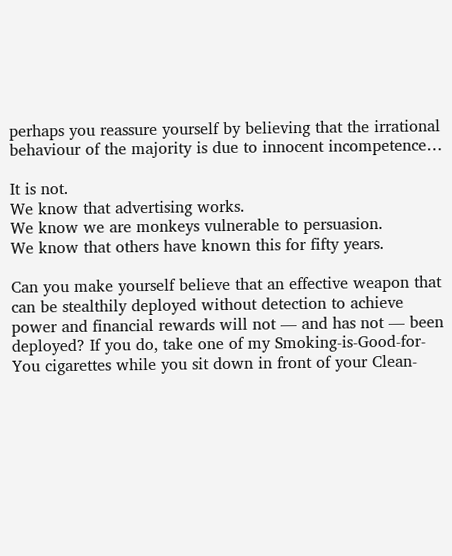perhaps you reassure yourself by believing that the irrational behaviour of the majority is due to innocent incompetence…

It is not.
We know that advertising works.
We know we are monkeys vulnerable to persuasion.
We know that others have known this for fifty years.

Can you make yourself believe that an effective weapon that can be stealthily deployed without detection to achieve power and financial rewards will not — and has not — been deployed? If you do, take one of my Smoking-is-Good-for-You cigarettes while you sit down in front of your Clean-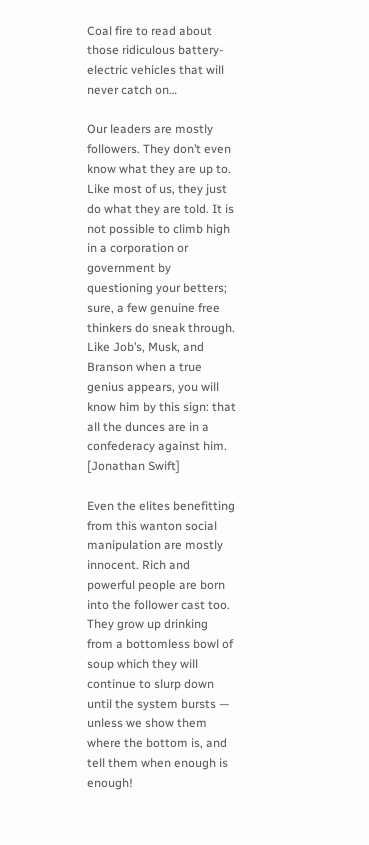Coal fire to read about those ridiculous battery-electric vehicles that will never catch on…

Our leaders are mostly followers. They don’t even know what they are up to. Like most of us, they just do what they are told. It is not possible to climb high in a corporation or government by questioning your betters; sure, a few genuine free thinkers do sneak through. Like Job’s, Musk, and Branson when a true genius appears, you will know him by this sign: that all the dunces are in a confederacy against him. [Jonathan Swift]

Even the elites benefitting from this wanton social manipulation are mostly innocent. Rich and powerful people are born into the follower cast too. They grow up drinking from a bottomless bowl of soup which they will continue to slurp down until the system bursts — unless we show them where the bottom is, and tell them when enough is enough!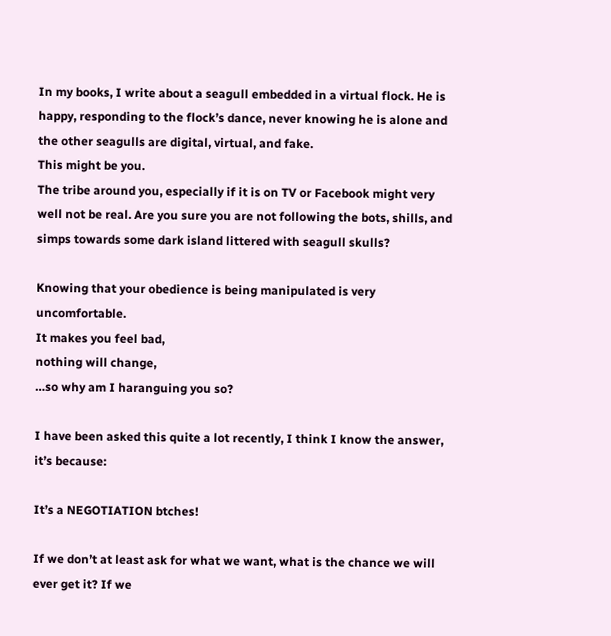In my books, I write about a seagull embedded in a virtual flock. He is happy, responding to the flock’s dance, never knowing he is alone and the other seagulls are digital, virtual, and fake.
This might be you.
The tribe around you, especially if it is on TV or Facebook might very well not be real. Are you sure you are not following the bots, shills, and simps towards some dark island littered with seagull skulls?

Knowing that your obedience is being manipulated is very uncomfortable.
It makes you feel bad,
nothing will change,
…so why am I haranguing you so?

I have been asked this quite a lot recently, I think I know the answer, it’s because:

It’s a NEGOTIATION btches!

If we don’t at least ask for what we want, what is the chance we will ever get it? If we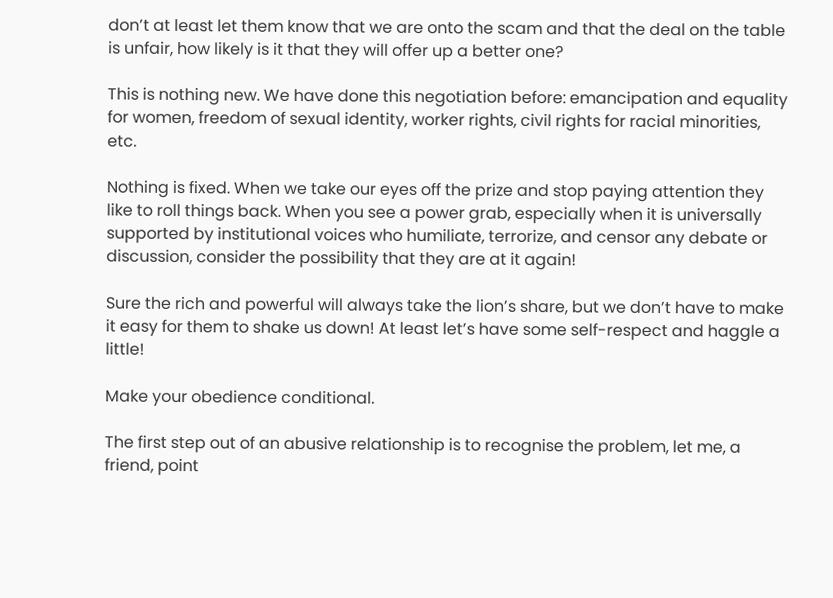don’t at least let them know that we are onto the scam and that the deal on the table is unfair, how likely is it that they will offer up a better one?

This is nothing new. We have done this negotiation before: emancipation and equality for women, freedom of sexual identity, worker rights, civil rights for racial minorities, etc.

Nothing is fixed. When we take our eyes off the prize and stop paying attention they like to roll things back. When you see a power grab, especially when it is universally supported by institutional voices who humiliate, terrorize, and censor any debate or discussion, consider the possibility that they are at it again!

Sure the rich and powerful will always take the lion’s share, but we don’t have to make it easy for them to shake us down! At least let’s have some self-respect and haggle a little!

Make your obedience conditional.

The first step out of an abusive relationship is to recognise the problem, let me, a friend, point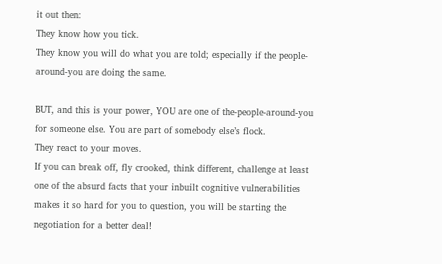it out then:
They know how you tick.
They know you will do what you are told; especially if the people-around-you are doing the same.

BUT, and this is your power, YOU are one of the-people-around-you for someone else. You are part of somebody else’s flock.
They react to your moves.
If you can break off, fly crooked, think different, challenge at least one of the absurd facts that your inbuilt cognitive vulnerabilities makes it so hard for you to question, you will be starting the negotiation for a better deal!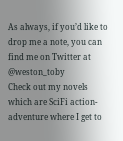As always, if you’d like to drop me a note, you can find me on Twitter at @weston_toby
Check out my novels which are SciFi action-adventure where I get to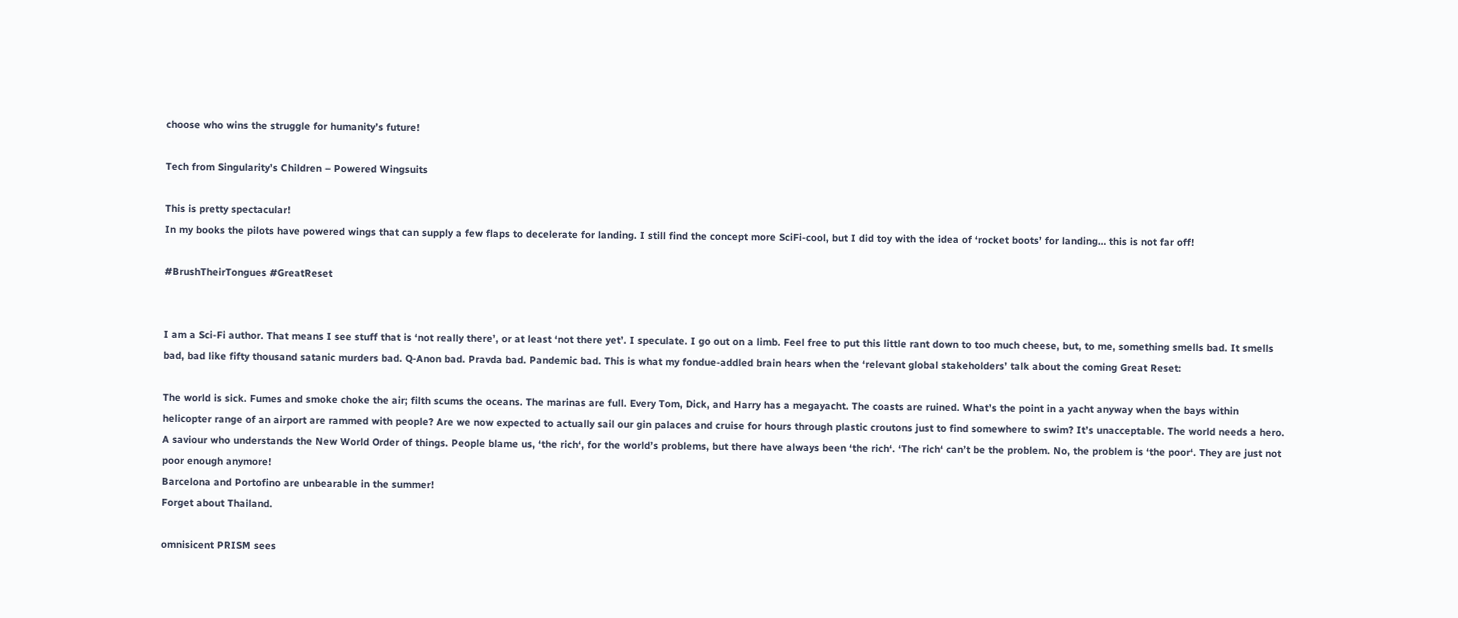choose who wins the struggle for humanity’s future!

Tech from Singularity’s Children – Powered Wingsuits

This is pretty spectacular!
In my books the pilots have powered wings that can supply a few flaps to decelerate for landing. I still find the concept more SciFi-cool, but I did toy with the idea of ‘rocket boots’ for landing… this is not far off!

#BrushTheirTongues #GreatReset


I am a Sci-Fi author. That means I see stuff that is ‘not really there’, or at least ‘not there yet’. I speculate. I go out on a limb. Feel free to put this little rant down to too much cheese, but, to me, something smells bad. It smells bad, bad like fifty thousand satanic murders bad. Q-Anon bad. Pravda bad. Pandemic bad. This is what my fondue-addled brain hears when the ‘relevant global stakeholders’ talk about the coming Great Reset:

The world is sick. Fumes and smoke choke the air; filth scums the oceans. The marinas are full. Every Tom, Dick, and Harry has a megayacht. The coasts are ruined. What’s the point in a yacht anyway when the bays within helicopter range of an airport are rammed with people? Are we now expected to actually sail our gin palaces and cruise for hours through plastic croutons just to find somewhere to swim? It’s unacceptable. The world needs a hero. A saviour who understands the New World Order of things. People blame us, ‘the rich‘, for the world’s problems, but there have always been ‘the rich‘. ‘The rich‘ can’t be the problem. No, the problem is ‘the poor‘. They are just not poor enough anymore!
Barcelona and Portofino are unbearable in the summer!
Forget about Thailand.

omnisicent PRISM sees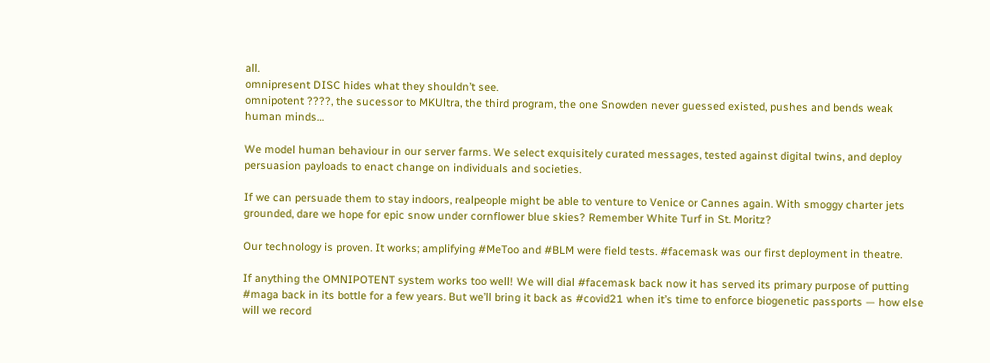all.
omnipresent DISC hides what they shouldn’t see.
omnipotent ????, the sucessor to MKUltra, the third program, the one Snowden never guessed existed, pushes and bends weak human minds…

We model human behaviour in our server farms. We select exquisitely curated messages, tested against digital twins, and deploy persuasion payloads to enact change on individuals and societies.

If we can persuade them to stay indoors, realpeople might be able to venture to Venice or Cannes again. With smoggy charter jets grounded, dare we hope for epic snow under cornflower blue skies? Remember White Turf in St. Moritz?

Our technology is proven. It works; amplifying #MeToo and #BLM were field tests. #facemask was our first deployment in theatre.

If anything the OMNIPOTENT system works too well! We will dial #facemask back now it has served its primary purpose of putting #maga back in its bottle for a few years. But we’ll bring it back as #covid21 when it’s time to enforce biogenetic passports — how else will we record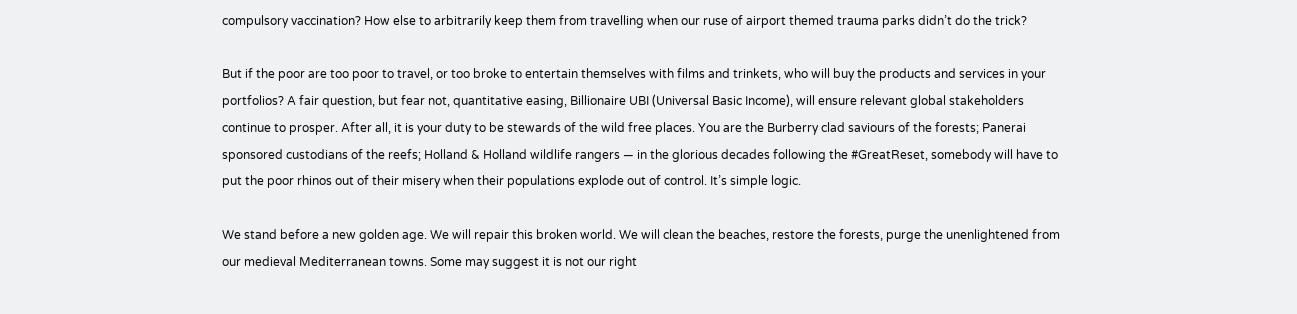compulsory vaccination? How else to arbitrarily keep them from travelling when our ruse of airport themed trauma parks didn’t do the trick?

But if the poor are too poor to travel, or too broke to entertain themselves with films and trinkets, who will buy the products and services in your portfolios? A fair question, but fear not, quantitative easing, Billionaire UBI (Universal Basic Income), will ensure relevant global stakeholders continue to prosper. After all, it is your duty to be stewards of the wild free places. You are the Burberry clad saviours of the forests; Panerai sponsored custodians of the reefs; Holland & Holland wildlife rangers — in the glorious decades following the #GreatReset, somebody will have to put the poor rhinos out of their misery when their populations explode out of control. It’s simple logic.

We stand before a new golden age. We will repair this broken world. We will clean the beaches, restore the forests, purge the unenlightened from our medieval Mediterranean towns. Some may suggest it is not our right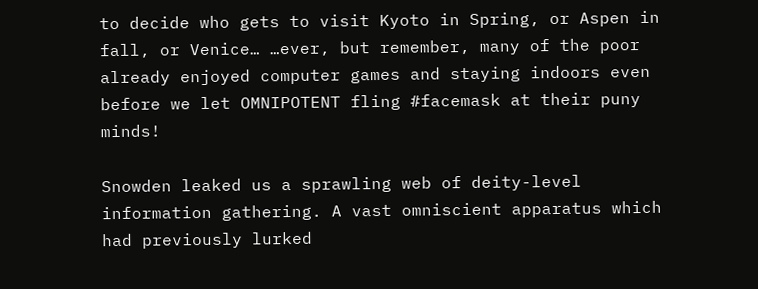to decide who gets to visit Kyoto in Spring, or Aspen in fall, or Venice… …ever, but remember, many of the poor already enjoyed computer games and staying indoors even before we let OMNIPOTENT fling #facemask at their puny minds!

Snowden leaked us a sprawling web of deity-level information gathering. A vast omniscient apparatus which had previously lurked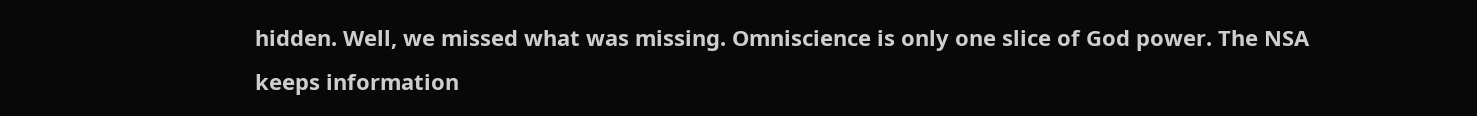hidden. Well, we missed what was missing. Omniscience is only one slice of God power. The NSA keeps information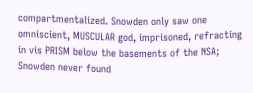compartmentalized. Snowden only saw one omniscient, MUSCULAR god, imprisoned, refracting in vis PRISM below the basements of the NSA; Snowden never found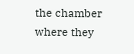the chamber where they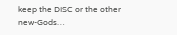keep the DISC or the other new-Gods…